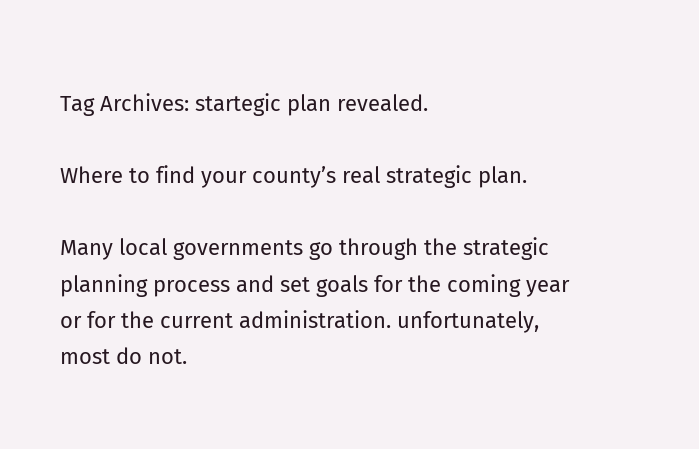Tag Archives: startegic plan revealed.

Where to find your county’s real strategic plan.

Many local governments go through the strategic planning process and set goals for the coming year or for the current administration. unfortunately, most do not.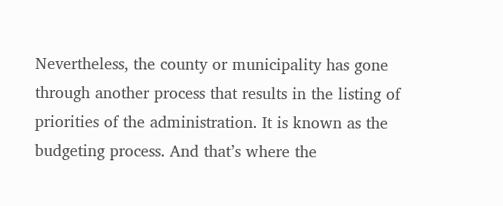Nevertheless, the county or municipality has gone through another process that results in the listing of priorities of the administration. It is known as the budgeting process. And that’s where the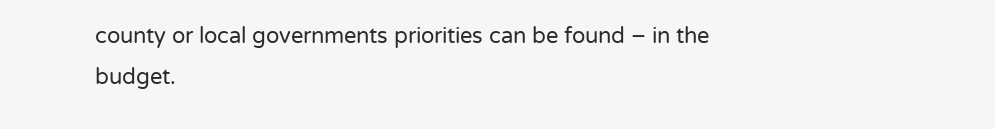county or local governments priorities can be found – in the budget.